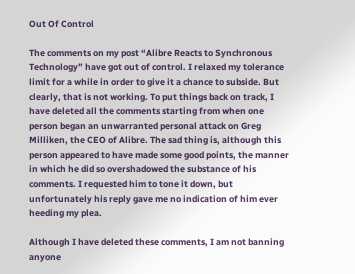Out Of Control

The comments on my post “Alibre Reacts to Synchronous Technology” have got out of control. I relaxed my tolerance limit for a while in order to give it a chance to subside. But clearly, that is not working. To put things back on track, I have deleted all the comments starting from when one person began an unwarranted personal attack on Greg Milliken, the CEO of Alibre. The sad thing is, although this person appeared to have made some good points, the manner in which he did so overshadowed the substance of his comments. I requested him to tone it down, but unfortunately his reply gave me no indication of him ever heeding my plea.

Although I have deleted these comments, I am not banning anyone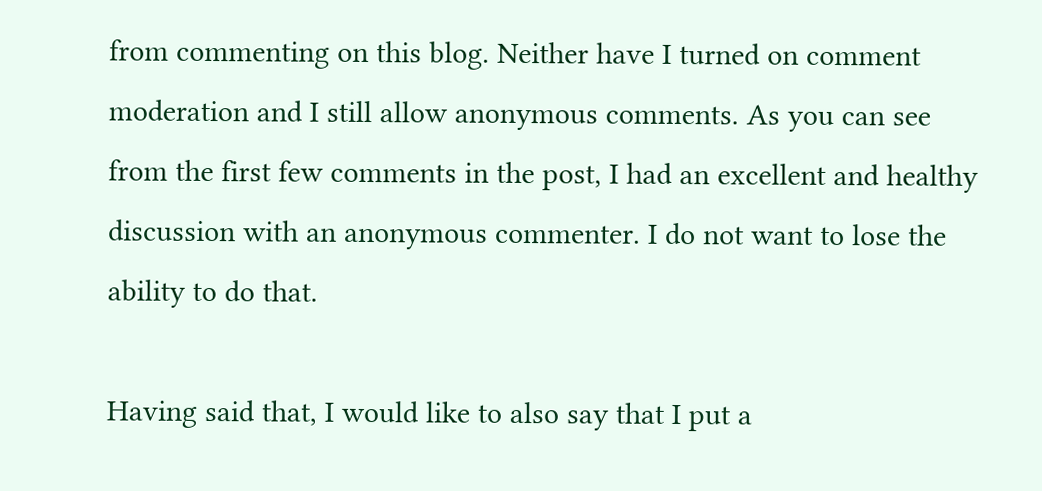from commenting on this blog. Neither have I turned on comment moderation and I still allow anonymous comments. As you can see from the first few comments in the post, I had an excellent and healthy discussion with an anonymous commenter. I do not want to lose the ability to do that.

Having said that, I would like to also say that I put a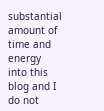substantial amount of time and energy into this blog and I do not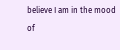believe I am in the mood of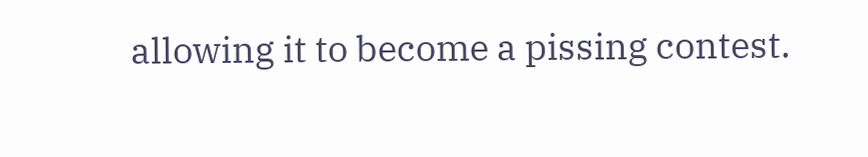allowing it to become a pissing contest.